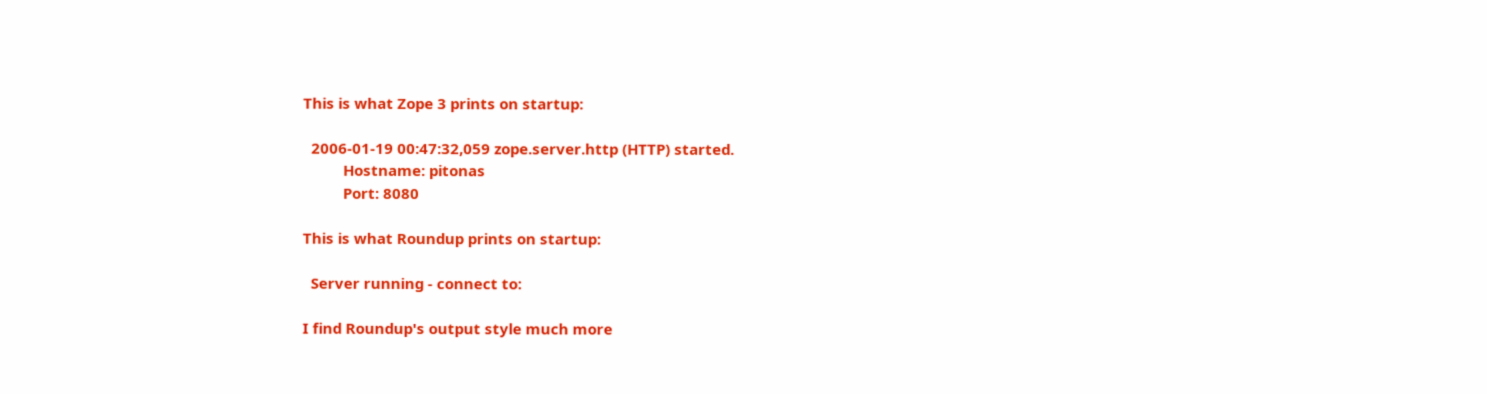This is what Zope 3 prints on startup:

  2006-01-19 00:47:32,059 zope.server.http (HTTP) started.
          Hostname: pitonas
          Port: 8080

This is what Roundup prints on startup:

  Server running - connect to:

I find Roundup's output style much more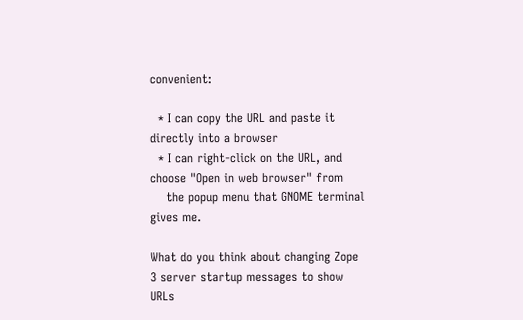convenient:

  * I can copy the URL and paste it directly into a browser
  * I can right-click on the URL, and choose "Open in web browser" from
    the popup menu that GNOME terminal gives me.

What do you think about changing Zope 3 server startup messages to show
URLs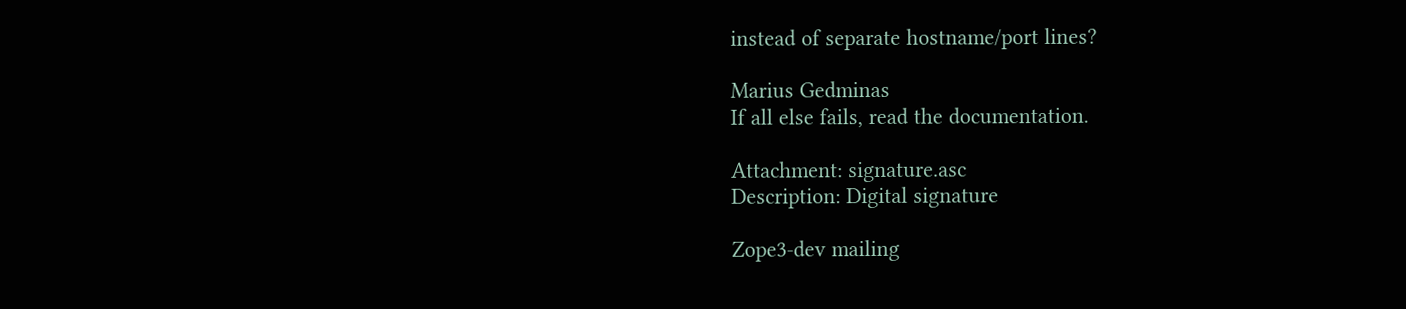instead of separate hostname/port lines?

Marius Gedminas
If all else fails, read the documentation.

Attachment: signature.asc
Description: Digital signature

Zope3-dev mailing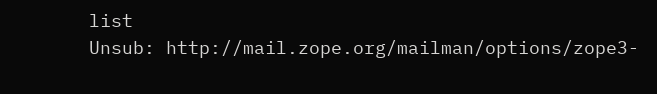list
Unsub: http://mail.zope.org/mailman/options/zope3-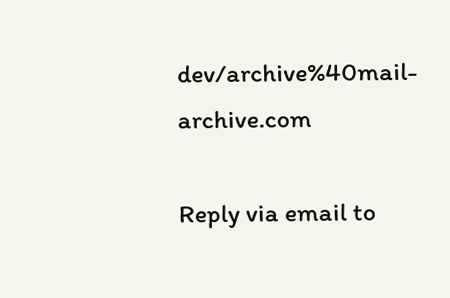dev/archive%40mail-archive.com

Reply via email to